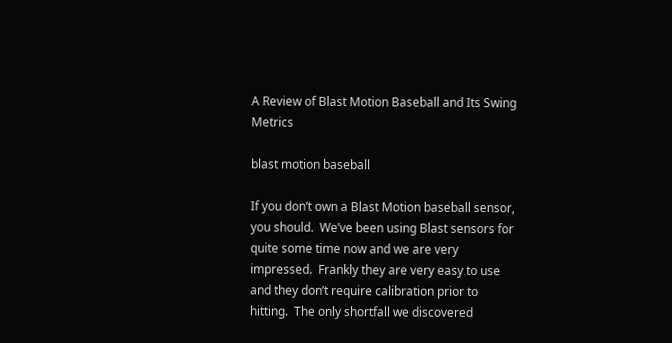A Review of Blast Motion Baseball and Its Swing Metrics

blast motion baseball

If you don’t own a Blast Motion baseball sensor, you should.  We’ve been using Blast sensors for quite some time now and we are very impressed.  Frankly they are very easy to use and they don’t require calibration prior to hitting.  The only shortfall we discovered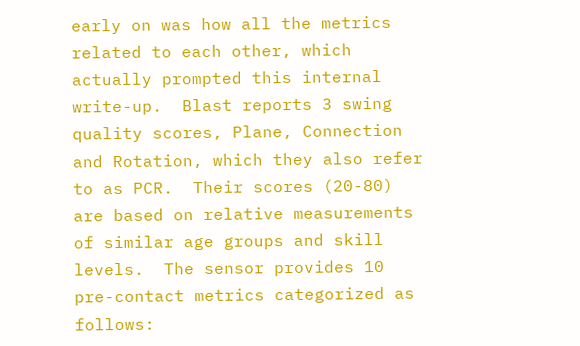early on was how all the metrics related to each other, which actually prompted this internal write-up.  Blast reports 3 swing quality scores, Plane, Connection and Rotation, which they also refer to as PCR.  Their scores (20-80) are based on relative measurements of similar age groups and skill levels.  The sensor provides 10 pre-contact metrics categorized as follows: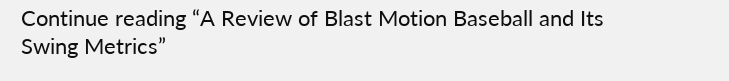Continue reading “A Review of Blast Motion Baseball and Its Swing Metrics”